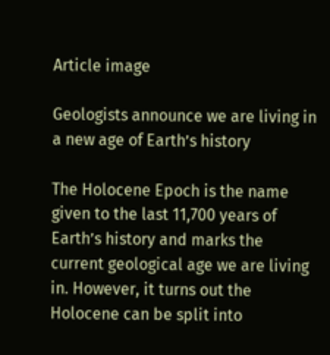Article image

Geologists announce we are living in a new age of Earth’s history

The Holocene Epoch is the name given to the last 11,700 years of Earth’s history and marks the current geological age we are living in. However, it turns out the Holocene can be split into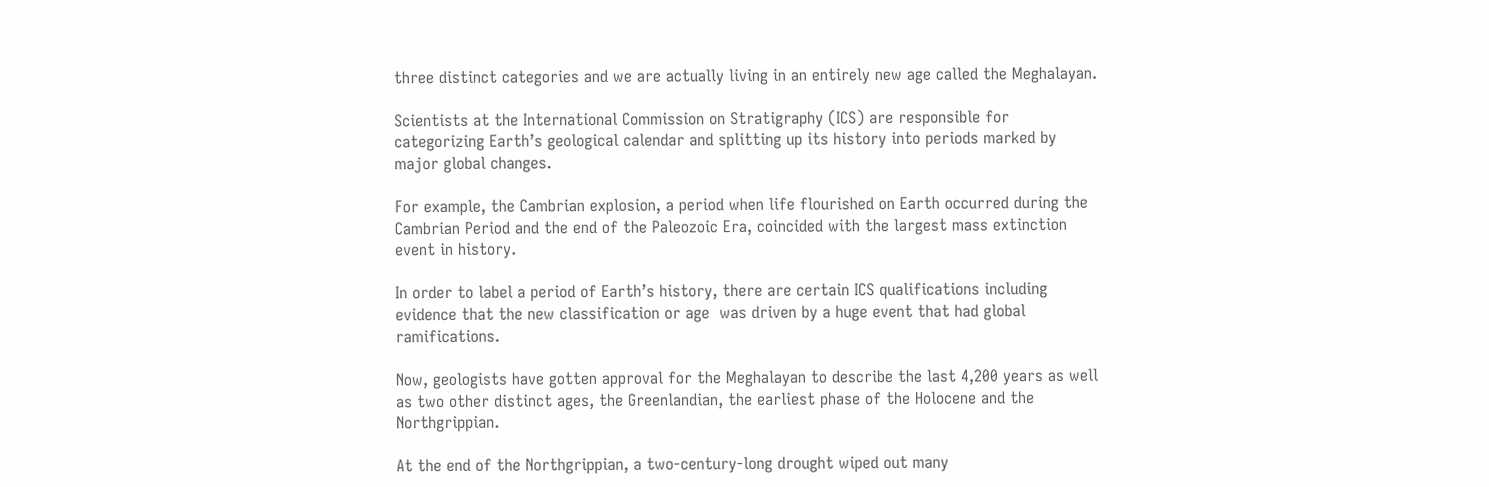three distinct categories and we are actually living in an entirely new age called the Meghalayan.

Scientists at the International Commission on Stratigraphy (ICS) are responsible for categorizing Earth’s geological calendar and splitting up its history into periods marked by major global changes.

For example, the Cambrian explosion, a period when life flourished on Earth occurred during the Cambrian Period and the end of the Paleozoic Era, coincided with the largest mass extinction event in history.

In order to label a period of Earth’s history, there are certain ICS qualifications including evidence that the new classification or age  was driven by a huge event that had global ramifications.

Now, geologists have gotten approval for the Meghalayan to describe the last 4,200 years as well as two other distinct ages, the Greenlandian, the earliest phase of the Holocene and the Northgrippian.

At the end of the Northgrippian, a two-century-long drought wiped out many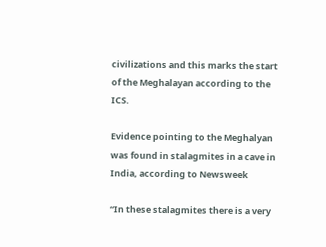civilizations and this marks the start of the Meghalayan according to the ICS.

Evidence pointing to the Meghalyan was found in stalagmites in a cave in India, according to Newsweek

“In these stalagmites there is a very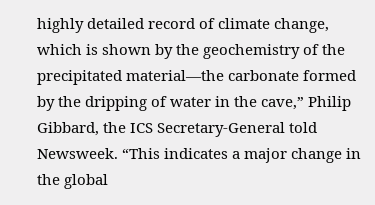highly detailed record of climate change, which is shown by the geochemistry of the precipitated material—the carbonate formed by the dripping of water in the cave,” Philip Gibbard, the ICS Secretary-General told Newsweek. “This indicates a major change in the global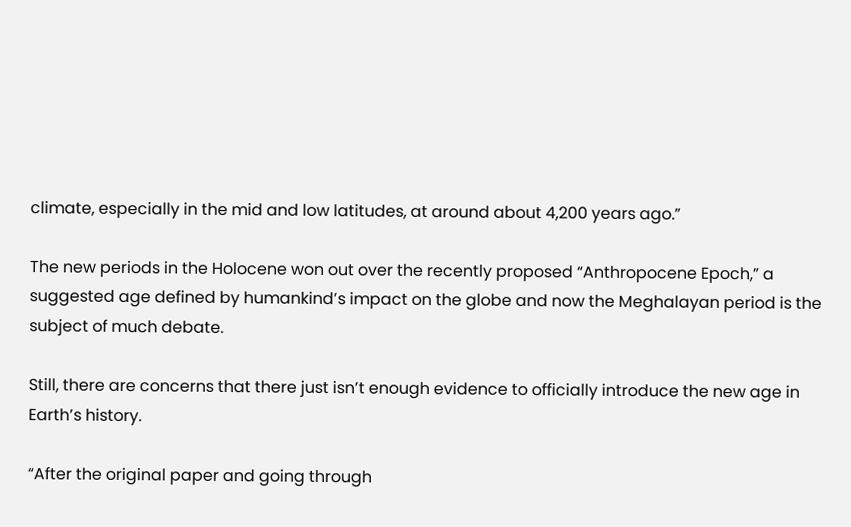climate, especially in the mid and low latitudes, at around about 4,200 years ago.”

The new periods in the Holocene won out over the recently proposed “Anthropocene Epoch,” a suggested age defined by humankind’s impact on the globe and now the Meghalayan period is the subject of much debate.

Still, there are concerns that there just isn’t enough evidence to officially introduce the new age in Earth’s history.

“After the original paper and going through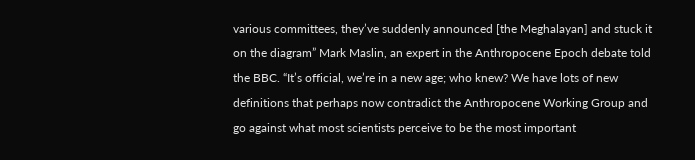various committees, they’ve suddenly announced [the Meghalayan] and stuck it on the diagram” Mark Maslin, an expert in the Anthropocene Epoch debate told the BBC. “It’s official, we’re in a new age; who knew? We have lots of new definitions that perhaps now contradict the Anthropocene Working Group and go against what most scientists perceive to be the most important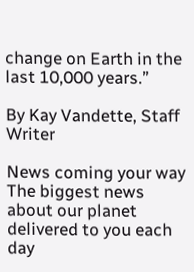change on Earth in the last 10,000 years.”

By Kay Vandette, Staff Writer

News coming your way
The biggest news about our planet delivered to you each day